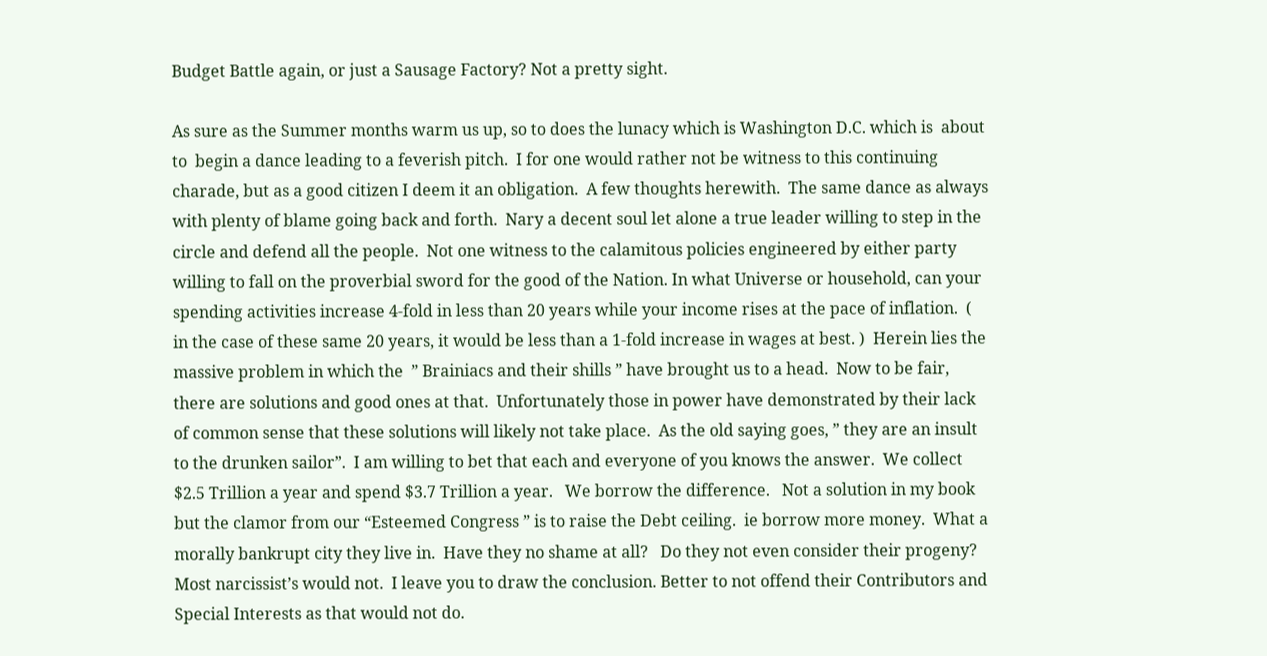Budget Battle again, or just a Sausage Factory? Not a pretty sight.

As sure as the Summer months warm us up, so to does the lunacy which is Washington D.C. which is  about to  begin a dance leading to a feverish pitch.  I for one would rather not be witness to this continuing charade, but as a good citizen I deem it an obligation.  A few thoughts herewith.  The same dance as always with plenty of blame going back and forth.  Nary a decent soul let alone a true leader willing to step in the circle and defend all the people.  Not one witness to the calamitous policies engineered by either party willing to fall on the proverbial sword for the good of the Nation. In what Universe or household, can your spending activities increase 4-fold in less than 20 years while your income rises at the pace of inflation.  ( in the case of these same 20 years, it would be less than a 1-fold increase in wages at best. )  Herein lies the massive problem in which the  ” Brainiacs and their shills ” have brought us to a head.  Now to be fair, there are solutions and good ones at that.  Unfortunately those in power have demonstrated by their lack of common sense that these solutions will likely not take place.  As the old saying goes, ” they are an insult to the drunken sailor”.  I am willing to bet that each and everyone of you knows the answer.  We collect $2.5 Trillion a year and spend $3.7 Trillion a year.   We borrow the difference.   Not a solution in my book but the clamor from our “Esteemed Congress ” is to raise the Debt ceiling.  ie borrow more money.  What a morally bankrupt city they live in.  Have they no shame at all?   Do they not even consider their progeny?  Most narcissist’s would not.  I leave you to draw the conclusion. Better to not offend their Contributors and Special Interests as that would not do.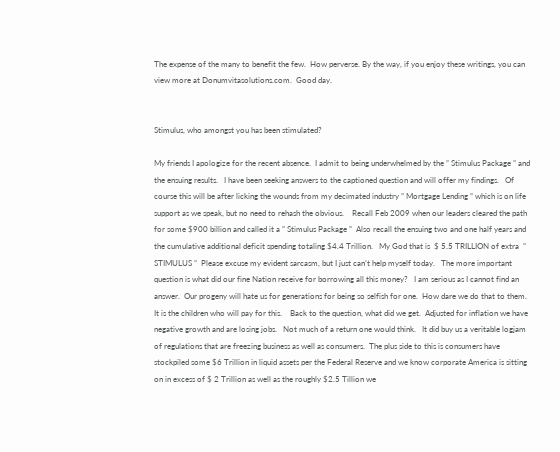The expense of the many to benefit the few.  How perverse. By the way, if you enjoy these writings, you can view more at Donumvitasolutions.com.  Good day.


Stimulus, who amongst you has been stimulated?

My friends I apologize for the recent absence.  I admit to being underwhelmed by the ” Stimulus Package ” and the ensuing results.   I have been seeking answers to the captioned question and will offer my findings.   Of course this will be after licking the wounds from my decimated industry ” Mortgage Lending ” which is on life support as we speak, but no need to rehash the obvious.    Recall Feb 2009 when our leaders cleared the path for some $900 billion and called it a ” Stimulus Package ”  Also recall the ensuing two and one half years and the cumulative additional deficit spending totaling $4.4 Trillion.   My God that is  $ 5.5 TRILLION of extra  ” STIMULUS ”  Please excuse my evident sarcasm, but I just can’t help myself today.   The more important question is what did our fine Nation receive for borrowing all this money?   I am serious as I cannot find an answer.  Our progeny will hate us for generations for being so selfish for one.  How dare we do that to them. It is the children who will pay for this.    Back to the question, what did we get.  Adjusted for inflation we have negative growth and are losing jobs.   Not much of a return one would think.   It did buy us a veritable logjam of regulations that are freezing business as well as consumers.  The plus side to this is consumers have stockpiled some $6 Trillion in liquid assets per the Federal Reserve and we know corporate America is sitting on in excess of $ 2 Trillion as well as the roughly $2.5 Tillion we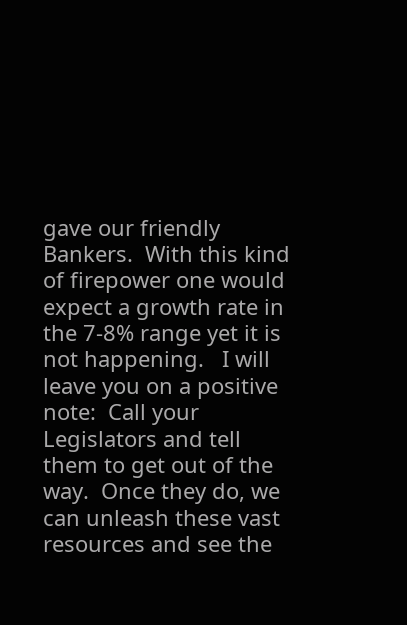gave our friendly Bankers.  With this kind of firepower one would expect a growth rate in the 7-8% range yet it is not happening.   I will leave you on a positive note:  Call your Legislators and tell them to get out of the way.  Once they do, we can unleash these vast resources and see the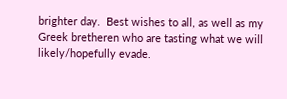brighter day.  Best wishes to all, as well as my Greek bretheren who are tasting what we will likely/hopefully evade.